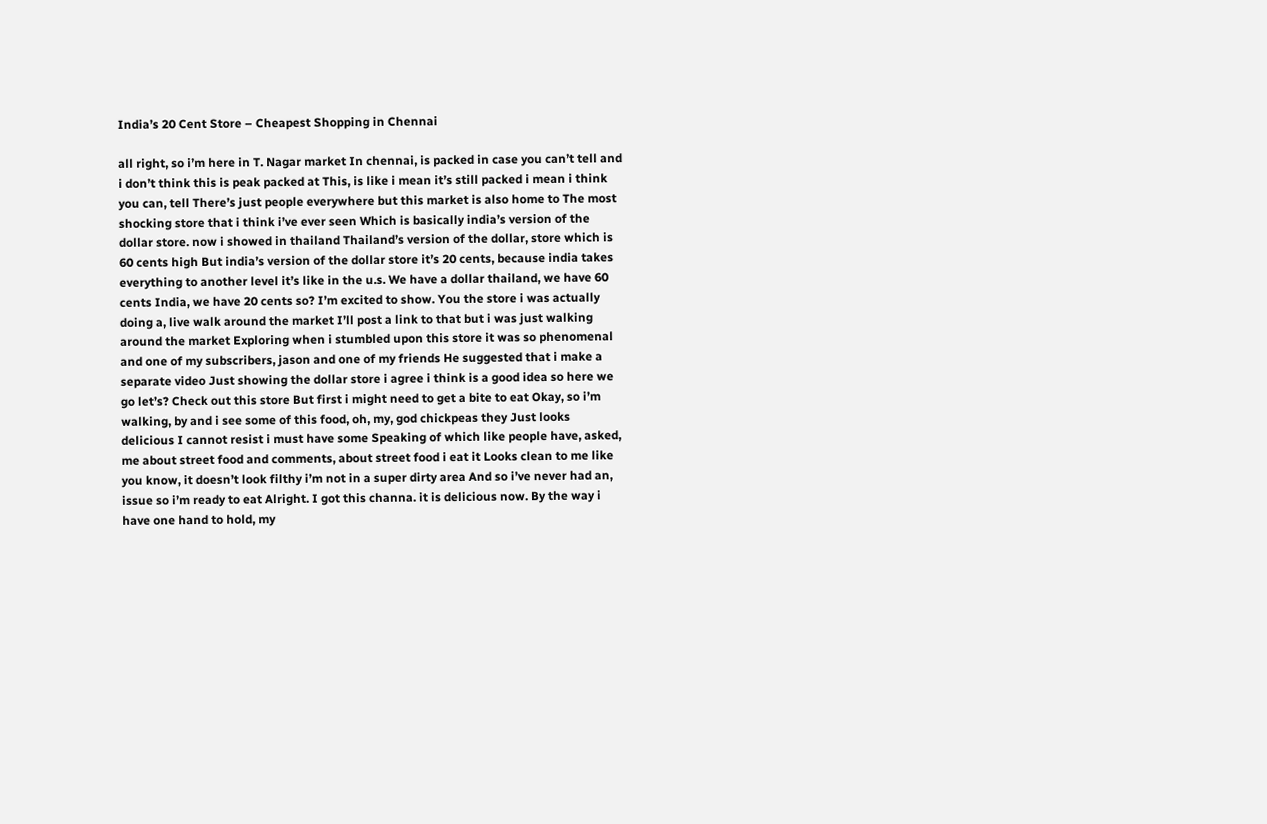India’s 20 Cent Store – Cheapest Shopping in Chennai

all right, so i’m here in T. Nagar market In chennai, is packed in case you can’t tell and i don’t think this is peak packed at This, is like i mean it’s still packed i mean i think you can, tell There’s just people everywhere but this market is also home to The most shocking store that i think i’ve ever seen Which is basically india’s version of the dollar store. now i showed in thailand Thailand’s version of the dollar, store which is 60 cents high But india’s version of the dollar store it’s 20 cents, because india takes everything to another level it’s like in the u.s. We have a dollar thailand, we have 60 cents India, we have 20 cents so? I’m excited to show. You the store i was actually doing a, live walk around the market I’ll post a link to that but i was just walking around the market Exploring when i stumbled upon this store it was so phenomenal and one of my subscribers, jason and one of my friends He suggested that i make a separate video Just showing the dollar store i agree i think is a good idea so here we go let’s? Check out this store But first i might need to get a bite to eat Okay, so i’m walking, by and i see some of this food, oh, my, god chickpeas they Just looks delicious I cannot resist i must have some Speaking of which like people have, asked, me about street food and comments, about street food i eat it Looks clean to me like you know, it doesn’t look filthy i’m not in a super dirty area And so i’ve never had an, issue so i’m ready to eat Alright. I got this channa. it is delicious now. By the way i have one hand to hold, my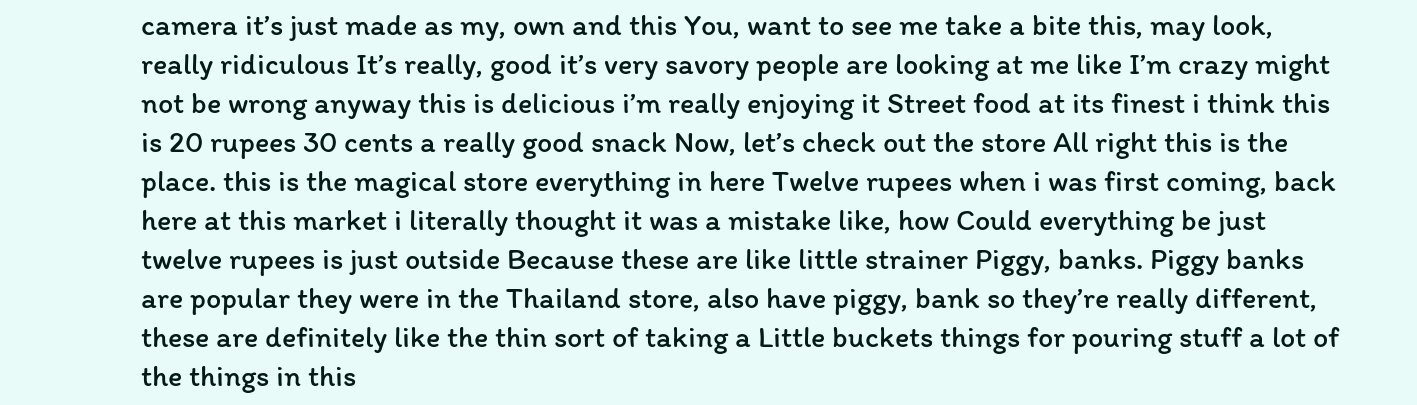camera it’s just made as my, own and this You, want to see me take a bite this, may look, really ridiculous It’s really, good it’s very savory people are looking at me like I’m crazy might not be wrong anyway this is delicious i’m really enjoying it Street food at its finest i think this is 20 rupees 30 cents a really good snack Now, let’s check out the store All right this is the place. this is the magical store everything in here Twelve rupees when i was first coming, back here at this market i literally thought it was a mistake like, how Could everything be just twelve rupees is just outside Because these are like little strainer Piggy, banks. Piggy banks are popular they were in the Thailand store, also have piggy, bank so they’re really different, these are definitely like the thin sort of taking a Little buckets things for pouring stuff a lot of the things in this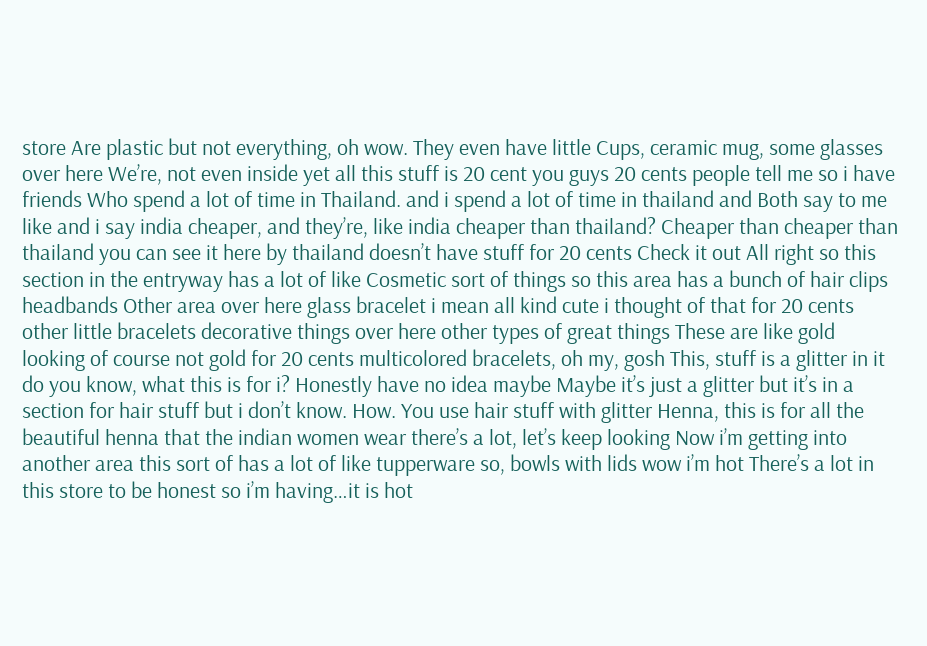store Are plastic but not everything, oh wow. They even have little Cups, ceramic mug, some glasses over here We’re, not even inside yet all this stuff is 20 cent you guys 20 cents people tell me so i have friends Who spend a lot of time in Thailand. and i spend a lot of time in thailand and Both say to me like and i say india cheaper, and they’re, like india cheaper than thailand? Cheaper than cheaper than thailand you can see it here by thailand doesn’t have stuff for 20 cents Check it out All right so this section in the entryway has a lot of like Cosmetic sort of things so this area has a bunch of hair clips headbands Other area over here glass bracelet i mean all kind cute i thought of that for 20 cents other little bracelets decorative things over here other types of great things These are like gold looking of course not gold for 20 cents multicolored bracelets, oh my, gosh This, stuff is a glitter in it do you know, what this is for i? Honestly have no idea maybe Maybe it’s just a glitter but it’s in a section for hair stuff but i don’t know. How. You use hair stuff with glitter Henna, this is for all the beautiful henna that the indian women wear there’s a lot, let’s keep looking Now i’m getting into another area this sort of has a lot of like tupperware so, bowls with lids wow i’m hot There’s a lot in this store to be honest so i’m having…it is hot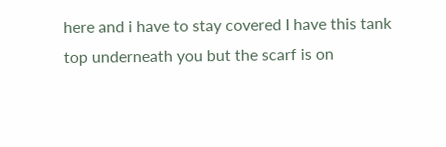here and i have to stay covered I have this tank top underneath you but the scarf is on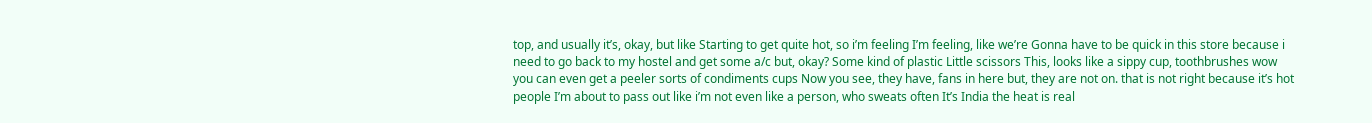top, and usually it’s, okay, but like Starting to get quite hot, so i’m feeling I’m feeling, like we’re Gonna have to be quick in this store because i need to go back to my hostel and get some a/c but, okay? Some kind of plastic Little scissors This, looks like a sippy cup, toothbrushes wow you can even get a peeler sorts of condiments cups Now you see, they have, fans in here but, they are not on. that is not right because it’s hot people I’m about to pass out like i’m not even like a person, who sweats often It’s India the heat is real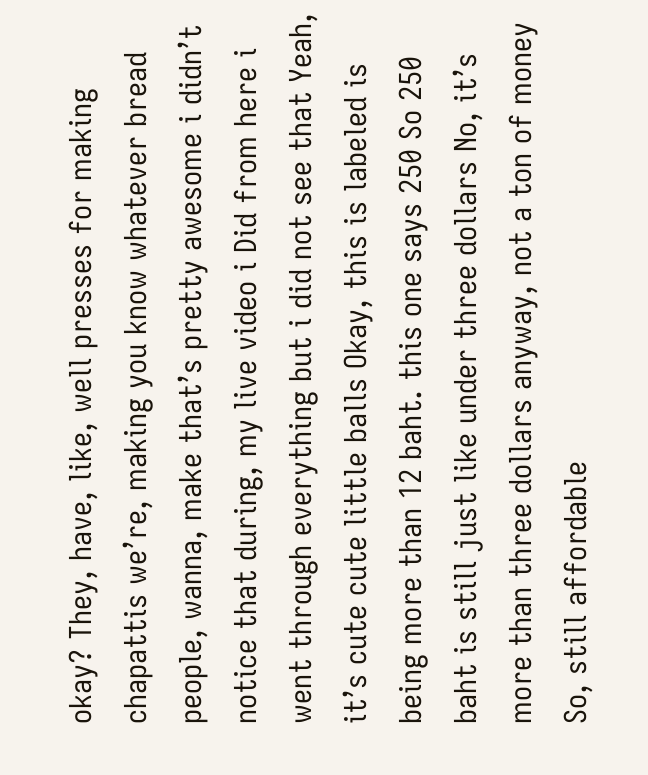okay? They, have, like, well presses for making chapattis we’re, making you know whatever bread people, wanna, make that’s pretty awesome i didn’t notice that during, my live video i Did from here i went through everything but i did not see that Yeah, it’s cute cute little balls Okay, this is labeled is being more than 12 baht. this one says 250 So 250 baht is still just like under three dollars No, it’s more than three dollars anyway, not a ton of money So, still affordable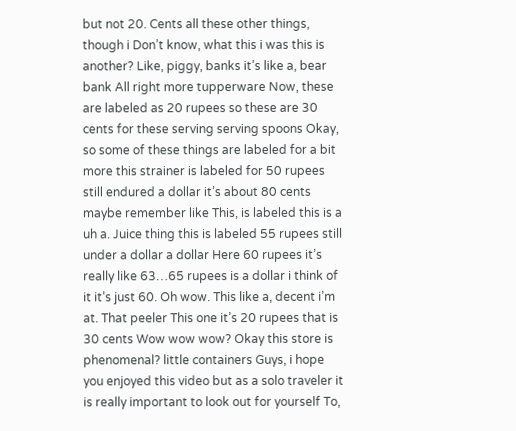but not 20. Cents all these other things, though i Don’t know, what this i was this is another? Like, piggy, banks it’s like a, bear bank All right more tupperware Now, these are labeled as 20 rupees so these are 30 cents for these serving serving spoons Okay, so some of these things are labeled for a bit more this strainer is labeled for 50 rupees still endured a dollar it’s about 80 cents maybe remember like This, is labeled this is a uh a. Juice thing this is labeled 55 rupees still under a dollar a dollar Here 60 rupees it’s really like 63…65 rupees is a dollar i think of it it’s just 60. Oh wow. This like a, decent i’m at. That peeler This one it’s 20 rupees that is 30 cents Wow wow wow? Okay this store is phenomenal? little containers Guys, i hope you enjoyed this video but as a solo traveler it is really important to look out for yourself To,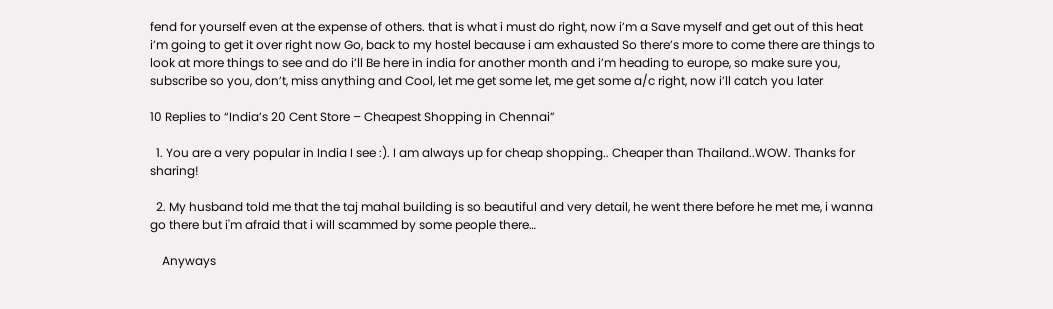fend for yourself even at the expense of others. that is what i must do right, now i’m a Save myself and get out of this heat i’m going to get it over right now Go, back to my hostel because i am exhausted So there’s more to come there are things to look at more things to see and do i’ll Be here in india for another month and i’m heading to europe, so make sure you, subscribe so you, don’t, miss anything and Cool, let me get some let, me get some a/c right, now i’ll catch you later

10 Replies to “India’s 20 Cent Store – Cheapest Shopping in Chennai”

  1. You are a very popular in India I see :). I am always up for cheap shopping.. Cheaper than Thailand..WOW. Thanks for sharing!

  2. My husband told me that the taj mahal building is so beautiful and very detail, he went there before he met me, i wanna go there but i'm afraid that i will scammed by some people there…

    Anyways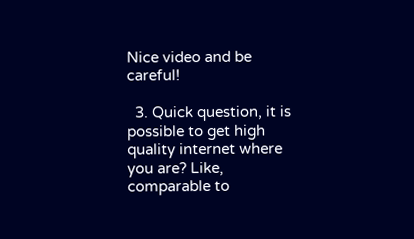Nice video and be careful!

  3. Quick question, it is possible to get high quality internet where you are? Like, comparable to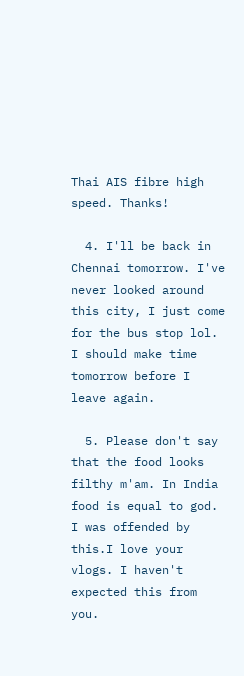Thai AIS fibre high speed. Thanks!

  4. I'll be back in Chennai tomorrow. I've never looked around this city, I just come for the bus stop lol. I should make time tomorrow before I leave again.

  5. Please don't say that the food looks filthy m'am. In India food is equal to god. I was offended by this.I love your vlogs. I haven't expected this from you.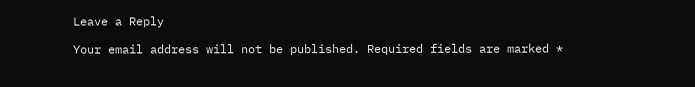Leave a Reply

Your email address will not be published. Required fields are marked *